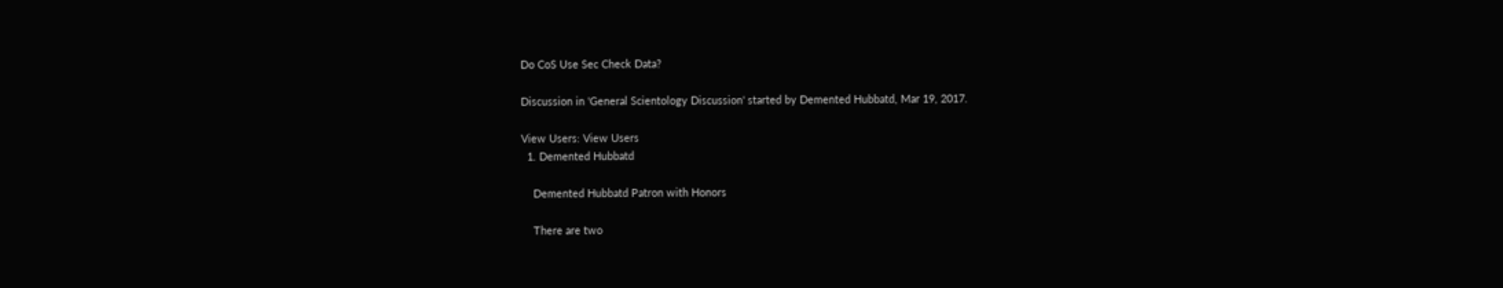Do CoS Use Sec Check Data?

Discussion in 'General Scientology Discussion' started by Demented Hubbatd, Mar 19, 2017.

View Users: View Users
  1. Demented Hubbatd

    Demented Hubbatd Patron with Honors

    There are two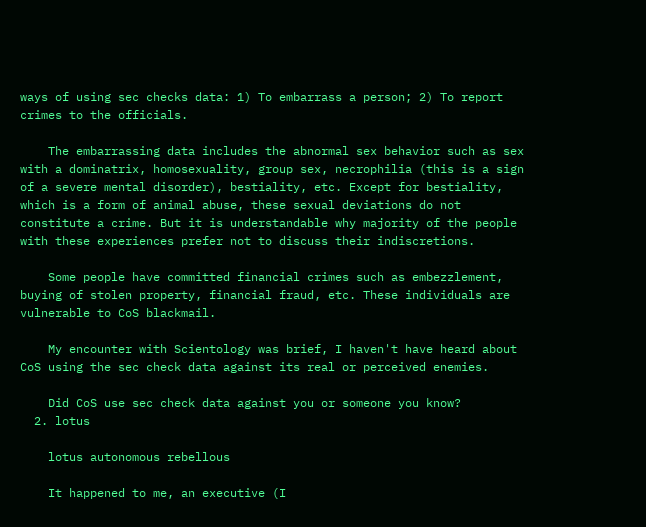ways of using sec checks data: 1) To embarrass a person; 2) To report crimes to the officials.

    The embarrassing data includes the abnormal sex behavior such as sex with a dominatrix, homosexuality, group sex, necrophilia (this is a sign of a severe mental disorder), bestiality, etc. Except for bestiality, which is a form of animal abuse, these sexual deviations do not constitute a crime. But it is understandable why majority of the people with these experiences prefer not to discuss their indiscretions.

    Some people have committed financial crimes such as embezzlement, buying of stolen property, financial fraud, etc. These individuals are vulnerable to CoS blackmail.

    My encounter with Scientology was brief, I haven't have heard about CoS using the sec check data against its real or perceived enemies.

    Did CoS use sec check data against you or someone you know?
  2. lotus

    lotus autonomous rebellous

    It happened to me, an executive (I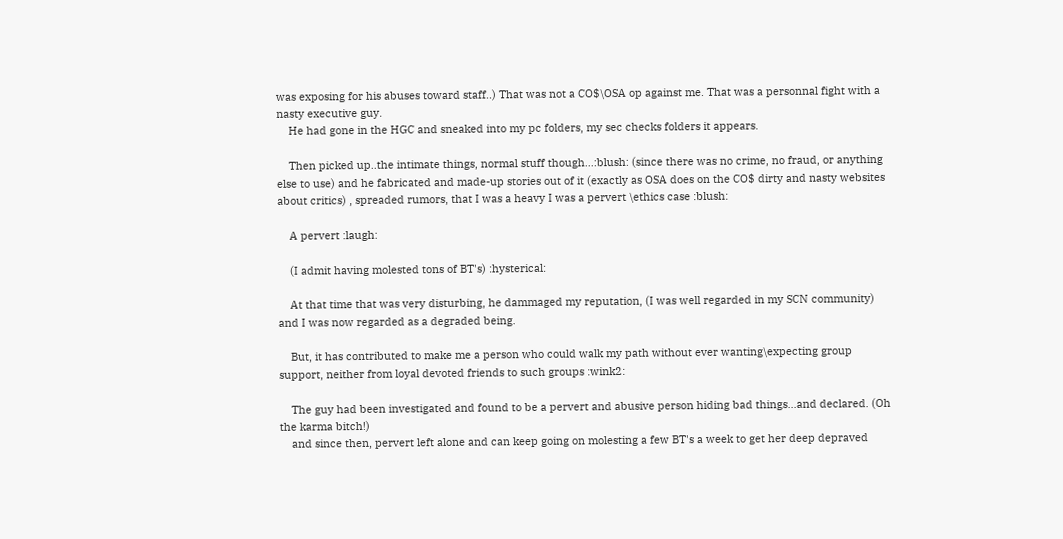was exposing for his abuses toward staff..) That was not a CO$\OSA op against me. That was a personnal fight with a nasty executive guy.
    He had gone in the HGC and sneaked into my pc folders, my sec checks folders it appears.

    Then picked up..the intimate things, normal stuff though...:blush: (since there was no crime, no fraud, or anything else to use) and he fabricated and made-up stories out of it (exactly as OSA does on the CO$ dirty and nasty websites about critics) , spreaded rumors, that I was a heavy I was a pervert \ethics case :blush:

    A pervert :laugh:

    (I admit having molested tons of BT's) :hysterical:

    At that time that was very disturbing, he dammaged my reputation, (I was well regarded in my SCN community) and I was now regarded as a degraded being.

    But, it has contributed to make me a person who could walk my path without ever wanting\expecting group support, neither from loyal devoted friends to such groups :wink2:

    The guy had been investigated and found to be a pervert and abusive person hiding bad things...and declared. (Oh the karma bitch!)
    and since then, pervert left alone and can keep going on molesting a few BT's a week to get her deep depraved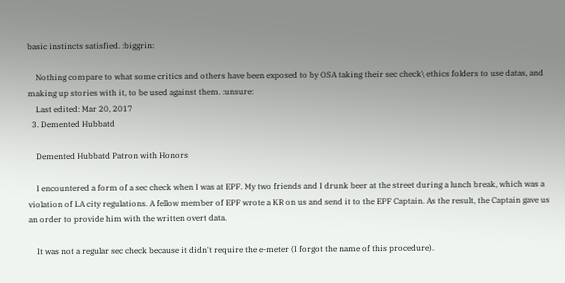basic instincts satisfied. :biggrin:

    Nothing compare to what some critics and others have been exposed to by OSA taking their sec check\ ethics folders to use datas, and making up stories with it, to be used against them. :unsure:
    Last edited: Mar 20, 2017
  3. Demented Hubbatd

    Demented Hubbatd Patron with Honors

    I encountered a form of a sec check when I was at EPF. My two friends and I drunk beer at the street during a lunch break, which was a violation of LA city regulations. A fellow member of EPF wrote a KR on us and send it to the EPF Captain. As the result, the Captain gave us an order to provide him with the written overt data.

    It was not a regular sec check because it didn't require the e-meter (I forgot the name of this procedure).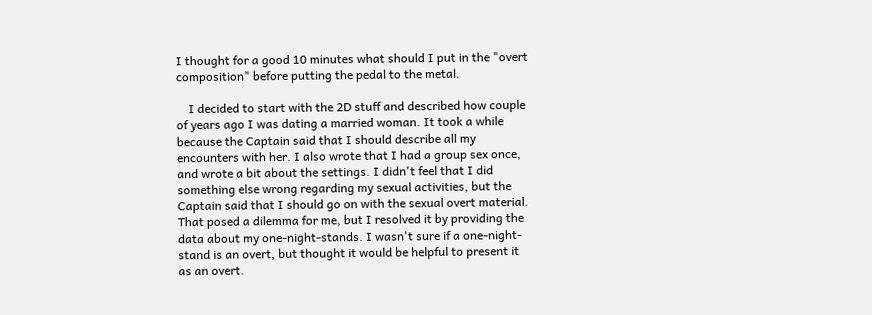I thought for a good 10 minutes what should I put in the "overt composition" before putting the pedal to the metal.

    I decided to start with the 2D stuff and described how couple of years ago I was dating a married woman. It took a while because the Captain said that I should describe all my encounters with her. I also wrote that I had a group sex once, and wrote a bit about the settings. I didn't feel that I did something else wrong regarding my sexual activities, but the Captain said that I should go on with the sexual overt material. That posed a dilemma for me, but I resolved it by providing the data about my one-night-stands. I wasn't sure if a one-night-stand is an overt, but thought it would be helpful to present it as an overt.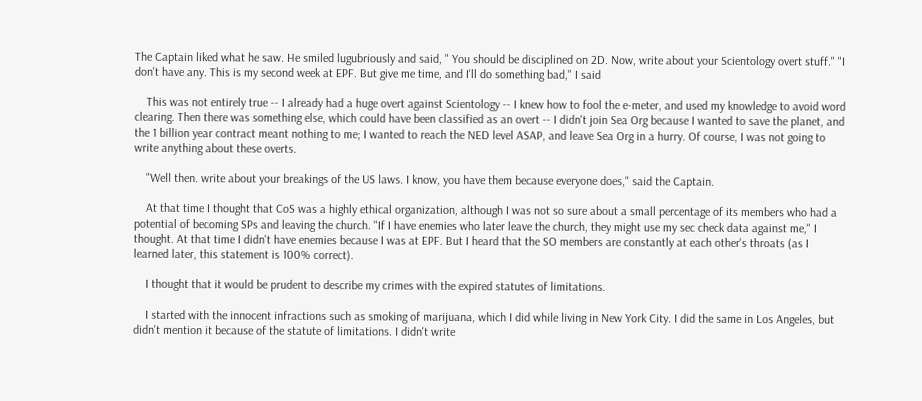The Captain liked what he saw. He smiled lugubriously and said, " You should be disciplined on 2D. Now, write about your Scientology overt stuff." "I don't have any. This is my second week at EPF. But give me time, and I'll do something bad," I said

    This was not entirely true -- I already had a huge overt against Scientology -- I knew how to fool the e-meter, and used my knowledge to avoid word clearing. Then there was something else, which could have been classified as an overt -- I didn't join Sea Org because I wanted to save the planet, and the 1 billion year contract meant nothing to me; I wanted to reach the NED level ASAP, and leave Sea Org in a hurry. Of course, I was not going to write anything about these overts.

    "Well then. write about your breakings of the US laws. I know, you have them because everyone does," said the Captain.

    At that time I thought that CoS was a highly ethical organization, although I was not so sure about a small percentage of its members who had a potential of becoming SPs and leaving the church. "If I have enemies who later leave the church, they might use my sec check data against me," I thought. At that time I didn't have enemies because I was at EPF. But I heard that the SO members are constantly at each other's throats (as I learned later, this statement is 100% correct).

    I thought that it would be prudent to describe my crimes with the expired statutes of limitations.

    I started with the innocent infractions such as smoking of marijuana, which I did while living in New York City. I did the same in Los Angeles, but didn't mention it because of the statute of limitations. I didn't write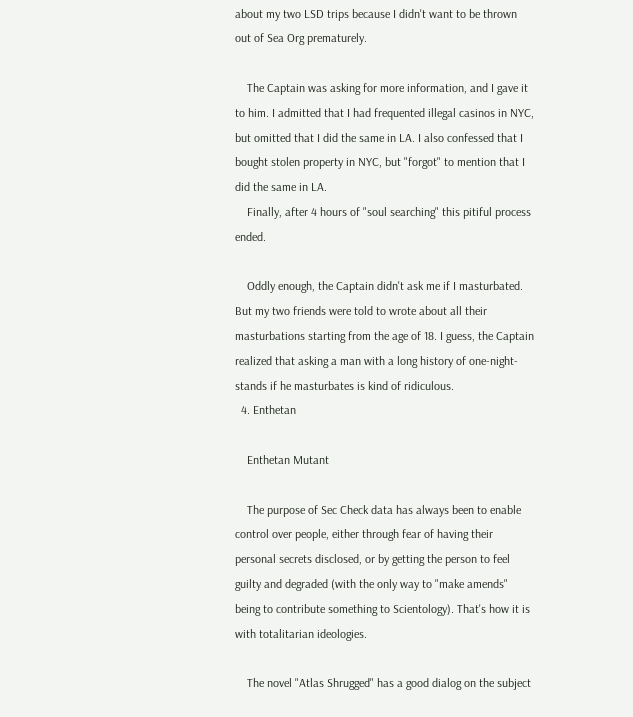about my two LSD trips because I didn't want to be thrown out of Sea Org prematurely.

    The Captain was asking for more information, and I gave it to him. I admitted that I had frequented illegal casinos in NYC, but omitted that I did the same in LA. I also confessed that I bought stolen property in NYC, but "forgot" to mention that I did the same in LA.
    Finally, after 4 hours of "soul searching" this pitiful process ended.

    Oddly enough, the Captain didn't ask me if I masturbated. But my two friends were told to wrote about all their masturbations starting from the age of 18. I guess, the Captain realized that asking a man with a long history of one-night-stands if he masturbates is kind of ridiculous.
  4. Enthetan

    Enthetan Mutant

    The purpose of Sec Check data has always been to enable control over people, either through fear of having their personal secrets disclosed, or by getting the person to feel guilty and degraded (with the only way to "make amends" being to contribute something to Scientology). That's how it is with totalitarian ideologies.

    The novel "Atlas Shrugged" has a good dialog on the subject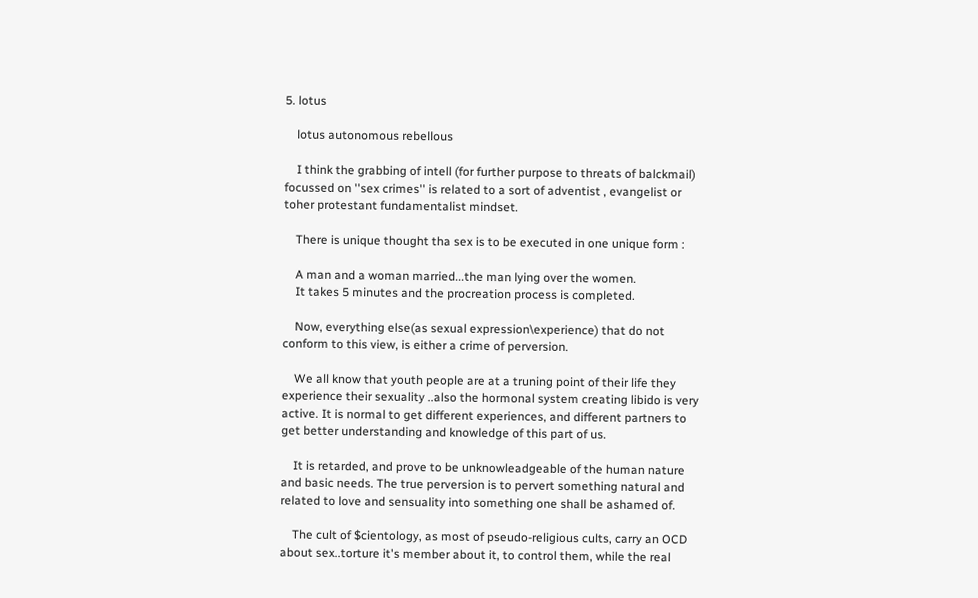5. lotus

    lotus autonomous rebellous

    I think the grabbing of intell (for further purpose to threats of balckmail) focussed on ''sex crimes'' is related to a sort of adventist , evangelist or toher protestant fundamentalist mindset.

    There is unique thought tha sex is to be executed in one unique form :

    A man and a woman married...the man lying over the women.
    It takes 5 minutes and the procreation process is completed.

    Now, everything else(as sexual expression\experience) that do not conform to this view, is either a crime of perversion.

    We all know that youth people are at a truning point of their life they experience their sexuality ..also the hormonal system creating libido is very active. It is normal to get different experiences, and different partners to get better understanding and knowledge of this part of us.

    It is retarded, and prove to be unknowleadgeable of the human nature and basic needs. The true perversion is to pervert something natural and related to love and sensuality into something one shall be ashamed of.

    The cult of $cientology, as most of pseudo-religious cults, carry an OCD about sex..torture it's member about it, to control them, while the real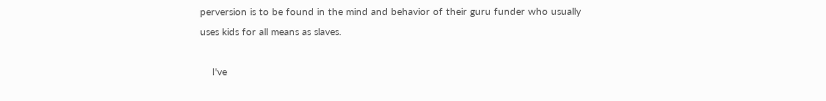perversion is to be found in the mind and behavior of their guru funder who usually uses kids for all means as slaves.

    I've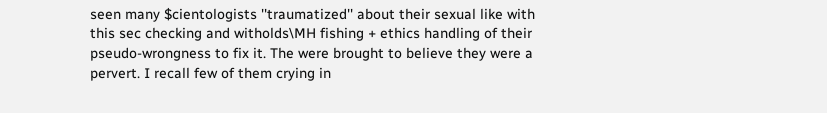seen many $cientologists ''traumatized'' about their sexual like with this sec checking and witholds\MH fishing + ethics handling of their pseudo-wrongness to fix it. The were brought to believe they were a pervert. I recall few of them crying in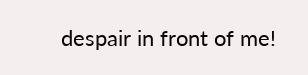despair in front of me!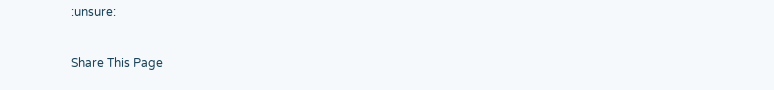:unsure:

Share This Page